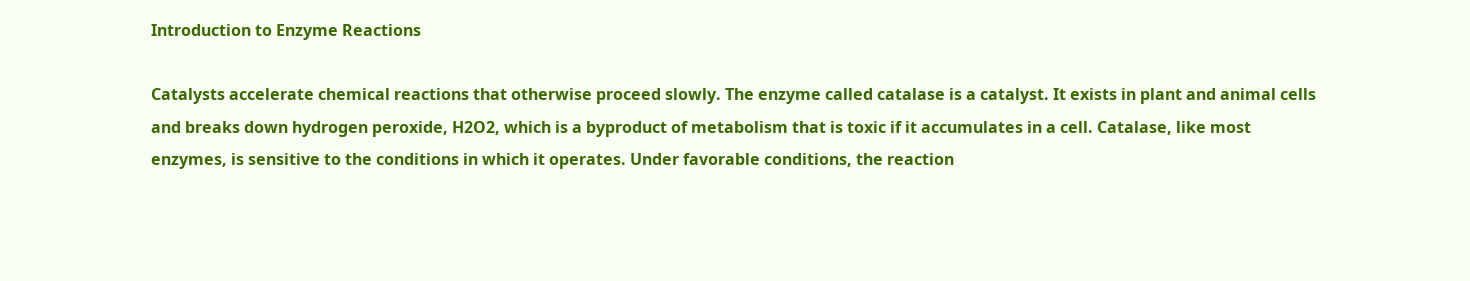Introduction to Enzyme Reactions

Catalysts accelerate chemical reactions that otherwise proceed slowly. The enzyme called catalase is a catalyst. It exists in plant and animal cells and breaks down hydrogen peroxide, H2O2, which is a byproduct of metabolism that is toxic if it accumulates in a cell. Catalase, like most enzymes, is sensitive to the conditions in which it operates. Under favorable conditions, the reaction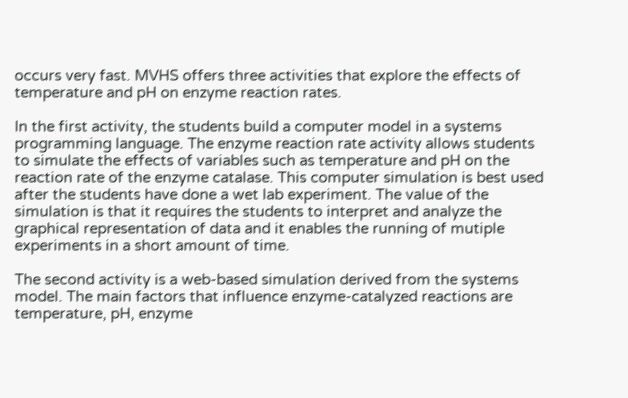occurs very fast. MVHS offers three activities that explore the effects of temperature and pH on enzyme reaction rates.

In the first activity, the students build a computer model in a systems programming language. The enzyme reaction rate activity allows students to simulate the effects of variables such as temperature and pH on the reaction rate of the enzyme catalase. This computer simulation is best used after the students have done a wet lab experiment. The value of the simulation is that it requires the students to interpret and analyze the graphical representation of data and it enables the running of mutiple experiments in a short amount of time.

The second activity is a web-based simulation derived from the systems model. The main factors that influence enzyme-catalyzed reactions are temperature, pH, enzyme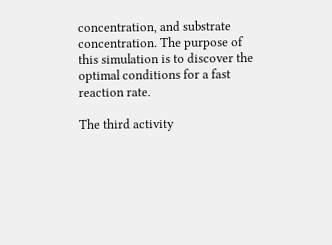concentration, and substrate concentration. The purpose of this simulation is to discover the optimal conditions for a fast reaction rate.

The third activity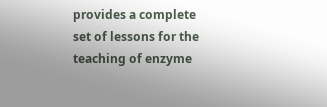provides a complete set of lessons for the teaching of enzyme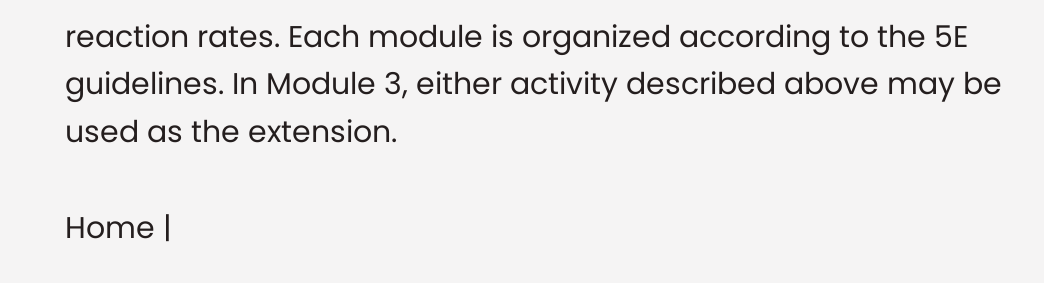reaction rates. Each module is organized according to the 5E guidelines. In Module 3, either activity described above may be used as the extension.

Home |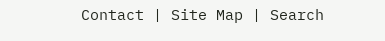Contact | Site Map | Search